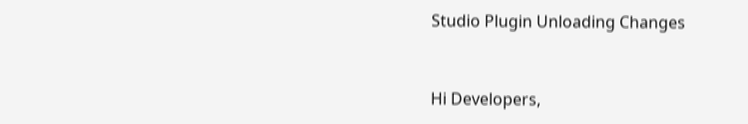Studio Plugin Unloading Changes


Hi Developers,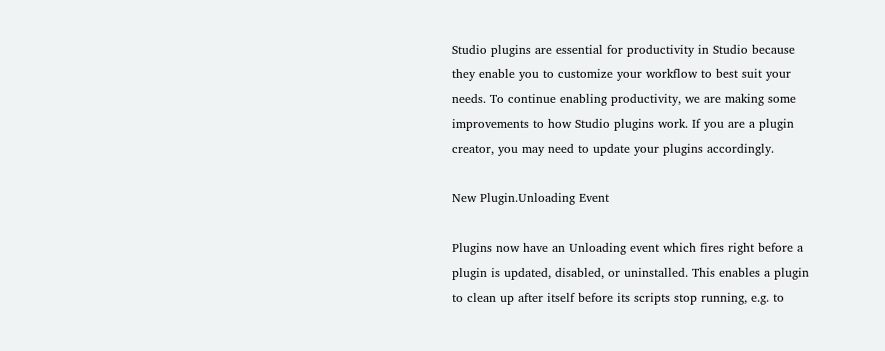Studio plugins are essential for productivity in Studio because they enable you to customize your workflow to best suit your needs. To continue enabling productivity, we are making some improvements to how Studio plugins work. If you are a plugin creator, you may need to update your plugins accordingly.

New Plugin.Unloading Event

Plugins now have an Unloading event which fires right before a plugin is updated, disabled, or uninstalled. This enables a plugin to clean up after itself before its scripts stop running, e.g. to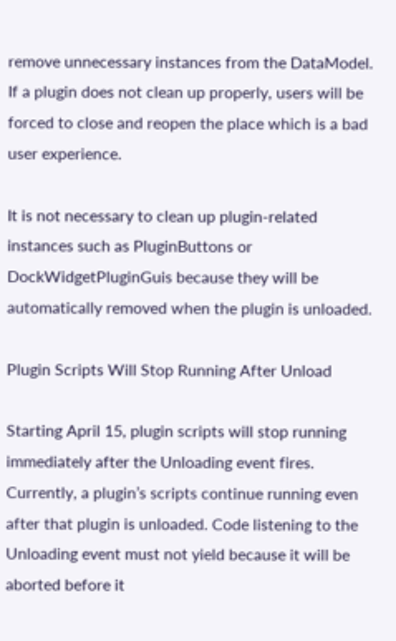remove unnecessary instances from the DataModel. If a plugin does not clean up properly, users will be forced to close and reopen the place which is a bad user experience.

It is not necessary to clean up plugin-related instances such as PluginButtons or DockWidgetPluginGuis because they will be automatically removed when the plugin is unloaded.

Plugin Scripts Will Stop Running After Unload

Starting April 15, plugin scripts will stop running immediately after the Unloading event fires. Currently, a plugin’s scripts continue running even after that plugin is unloaded. Code listening to the Unloading event must not yield because it will be aborted before it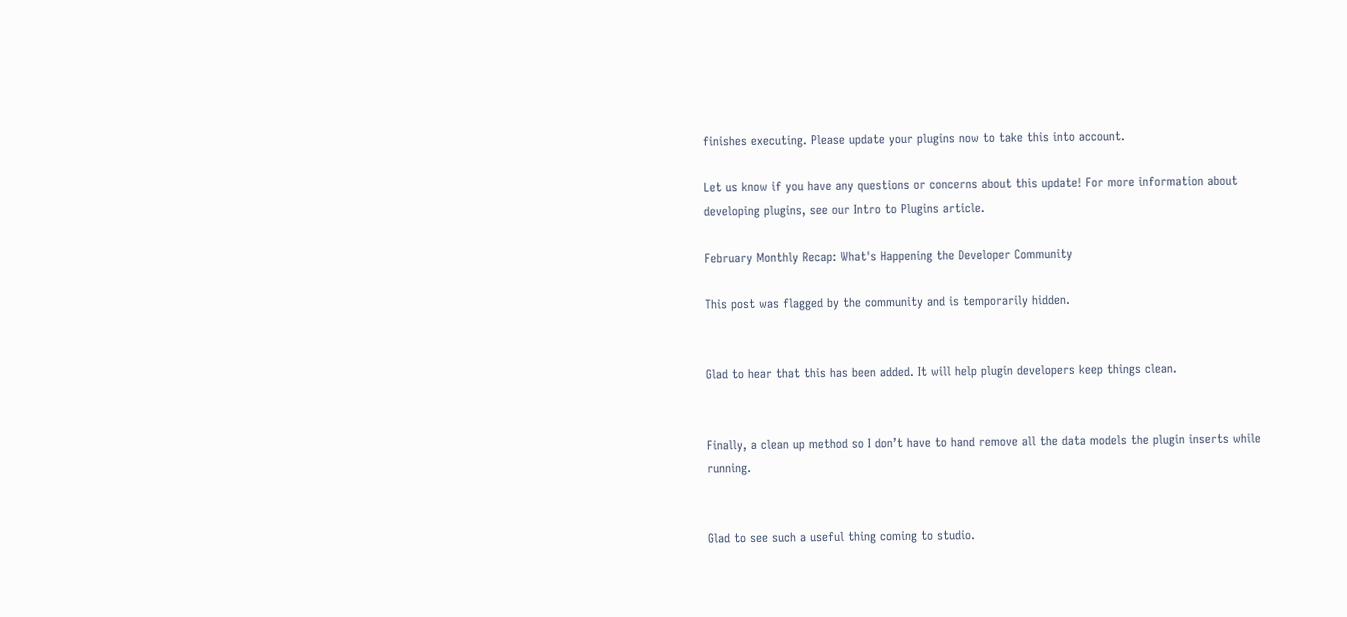finishes executing. Please update your plugins now to take this into account.

Let us know if you have any questions or concerns about this update! For more information about developing plugins, see our Intro to Plugins article.

February Monthly Recap: What's Happening the Developer Community

This post was flagged by the community and is temporarily hidden.


Glad to hear that this has been added. It will help plugin developers keep things clean.


Finally, a clean up method so I don’t have to hand remove all the data models the plugin inserts while running.


Glad to see such a useful thing coming to studio.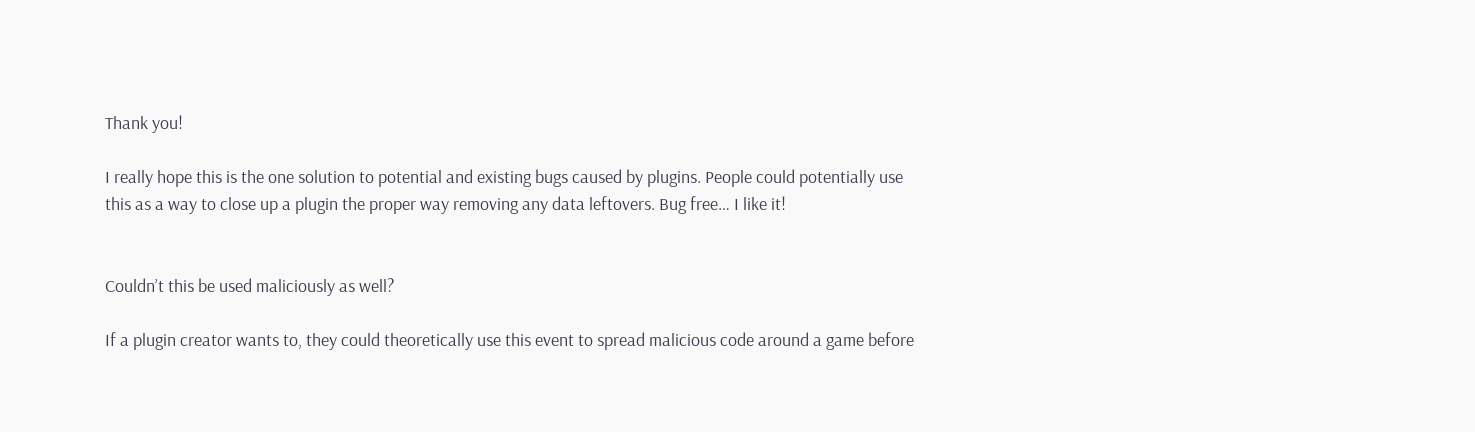Thank you!

I really hope this is the one solution to potential and existing bugs caused by plugins. People could potentially use this as a way to close up a plugin the proper way removing any data leftovers. Bug free… I like it!


Couldn’t this be used maliciously as well?

If a plugin creator wants to, they could theoretically use this event to spread malicious code around a game before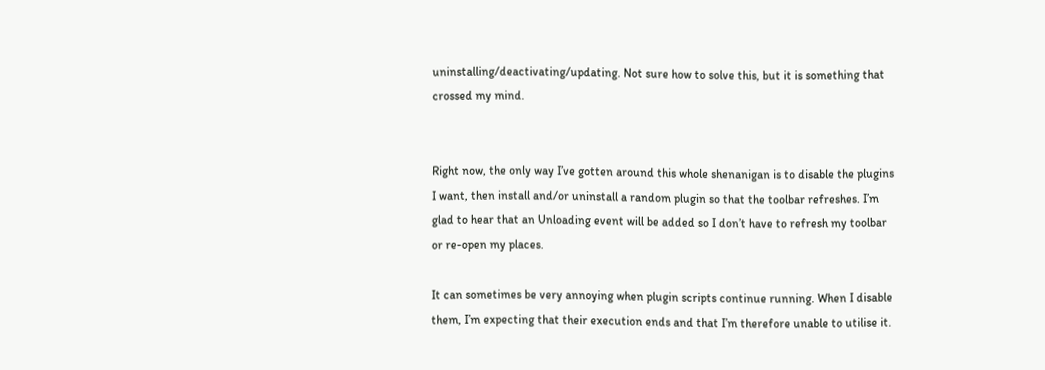uninstalling/deactivating/updating. Not sure how to solve this, but it is something that crossed my mind.


Right now, the only way I’ve gotten around this whole shenanigan is to disable the plugins I want, then install and/or uninstall a random plugin so that the toolbar refreshes. I’m glad to hear that an Unloading event will be added so I don’t have to refresh my toolbar or re-open my places.

It can sometimes be very annoying when plugin scripts continue running. When I disable them, I’m expecting that their execution ends and that I’m therefore unable to utilise it.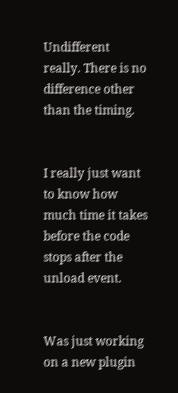Undifferent really. There is no difference other than the timing.


I really just want to know how much time it takes before the code stops after the unload event.


Was just working on a new plugin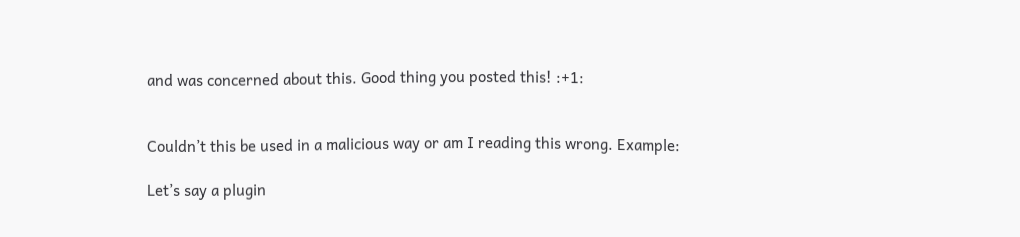and was concerned about this. Good thing you posted this! :+1:


Couldn’t this be used in a malicious way or am I reading this wrong. Example:

Let’s say a plugin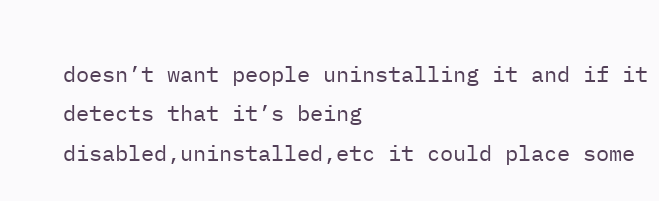doesn’t want people uninstalling it and if it detects that it’s being disabled,uninstalled,etc it could place some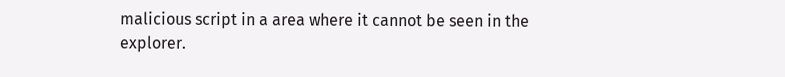malicious script in a area where it cannot be seen in the explorer.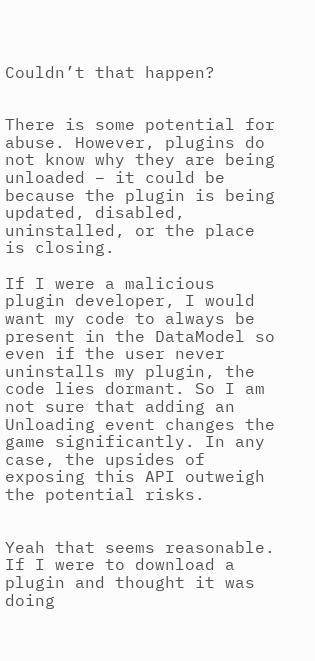Couldn’t that happen?


There is some potential for abuse. However, plugins do not know why they are being unloaded – it could be because the plugin is being updated, disabled, uninstalled, or the place is closing.

If I were a malicious plugin developer, I would want my code to always be present in the DataModel so even if the user never uninstalls my plugin, the code lies dormant. So I am not sure that adding an Unloading event changes the game significantly. In any case, the upsides of exposing this API outweigh the potential risks.


Yeah that seems reasonable. If I were to download a plugin and thought it was doing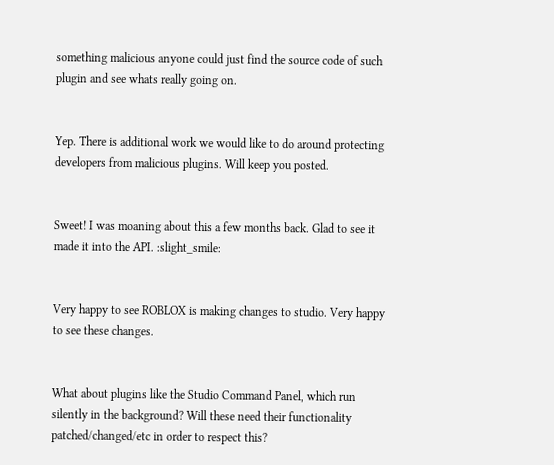something malicious anyone could just find the source code of such plugin and see whats really going on.


Yep. There is additional work we would like to do around protecting developers from malicious plugins. Will keep you posted.


Sweet! I was moaning about this a few months back. Glad to see it made it into the API. :slight_smile:


Very happy to see ROBLOX is making changes to studio. Very happy to see these changes.


What about plugins like the Studio Command Panel, which run silently in the background? Will these need their functionality patched/changed/etc in order to respect this?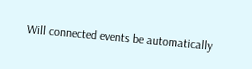Will connected events be automatically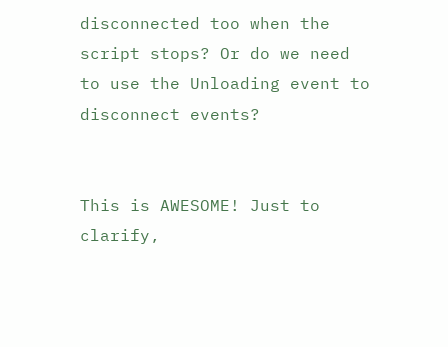disconnected too when the script stops? Or do we need to use the Unloading event to disconnect events?


This is AWESOME! Just to clarify,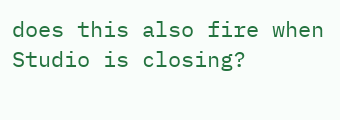does this also fire when Studio is closing?